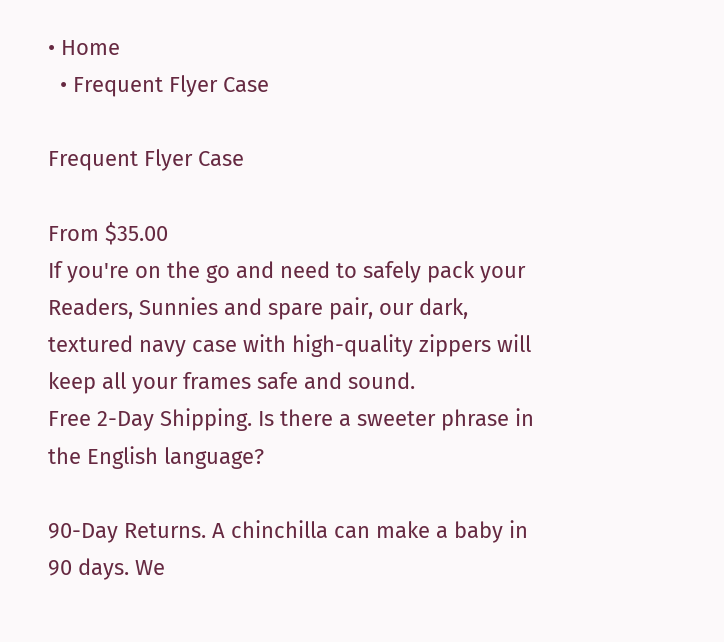• Home
  • Frequent Flyer Case

Frequent Flyer Case

From $35.00
If you're on the go and need to safely pack your Readers, Sunnies and spare pair, our dark, textured navy case with high-quality zippers will keep all your frames safe and sound.
Free 2-Day Shipping. Is there a sweeter phrase in the English language?

90-Day Returns. A chinchilla can make a baby in 90 days. We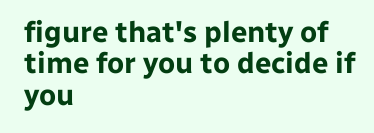figure that's plenty of time for you to decide if you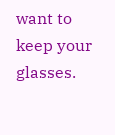want to keep your glasses.